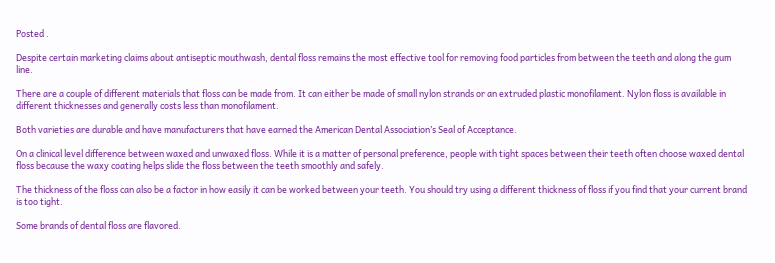Posted .

Despite certain marketing claims about antiseptic mouthwash, dental floss remains the most effective tool for removing food particles from between the teeth and along the gum line.

There are a couple of different materials that floss can be made from. It can either be made of small nylon strands or an extruded plastic monofilament. Nylon floss is available in different thicknesses and generally costs less than monofilament.

Both varieties are durable and have manufacturers that have earned the American Dental Association’s Seal of Acceptance.

On a clinical level difference between waxed and unwaxed floss. While it is a matter of personal preference, people with tight spaces between their teeth often choose waxed dental floss because the waxy coating helps slide the floss between the teeth smoothly and safely.

The thickness of the floss can also be a factor in how easily it can be worked between your teeth. You should try using a different thickness of floss if you find that your current brand is too tight.

Some brands of dental floss are flavored.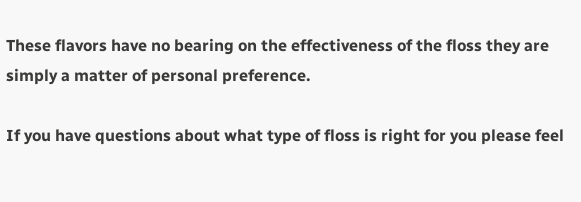These flavors have no bearing on the effectiveness of the floss they are simply a matter of personal preference.

If you have questions about what type of floss is right for you please feel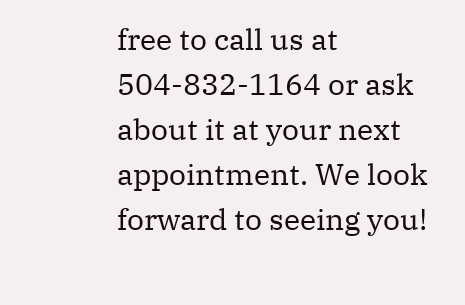free to call us at 504-832-1164 or ask about it at your next appointment. We look forward to seeing you!